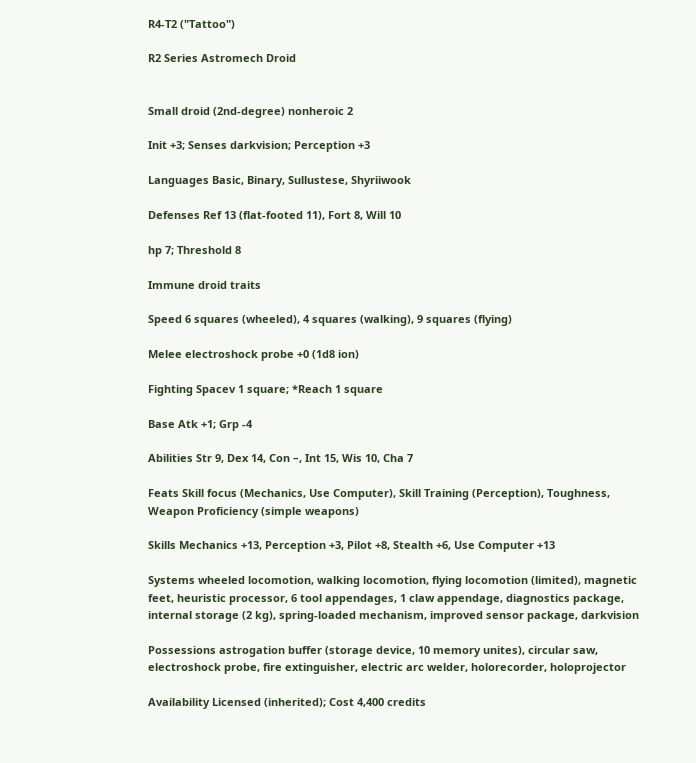R4-T2 ("Tattoo")

R2 Series Astromech Droid


Small droid (2nd-degree) nonheroic 2

Init +3; Senses darkvision; Perception +3

Languages Basic, Binary, Sullustese, Shyriiwook

Defenses Ref 13 (flat-footed 11), Fort 8, Will 10

hp 7; Threshold 8

Immune droid traits

Speed 6 squares (wheeled), 4 squares (walking), 9 squares (flying)

Melee electroshock probe +0 (1d8 ion)

Fighting Spacev 1 square; *Reach 1 square

Base Atk +1; Grp -4

Abilities Str 9, Dex 14, Con –, Int 15, Wis 10, Cha 7

Feats Skill focus (Mechanics, Use Computer), Skill Training (Perception), Toughness, Weapon Proficiency (simple weapons)

Skills Mechanics +13, Perception +3, Pilot +8, Stealth +6, Use Computer +13

Systems wheeled locomotion, walking locomotion, flying locomotion (limited), magnetic feet, heuristic processor, 6 tool appendages, 1 claw appendage, diagnostics package, internal storage (2 kg), spring-loaded mechanism, improved sensor package, darkvision

Possessions astrogation buffer (storage device, 10 memory unites), circular saw, electroshock probe, fire extinguisher, electric arc welder, holorecorder, holoprojector

Availability Licensed (inherited); Cost 4,400 credits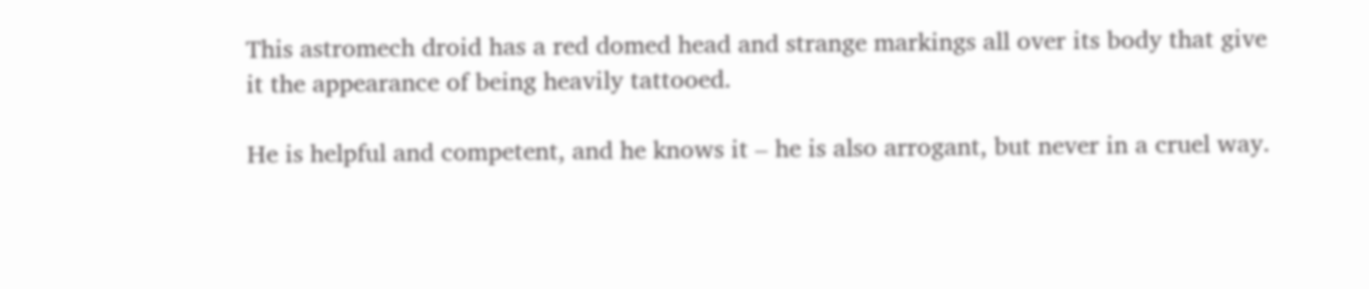This astromech droid has a red domed head and strange markings all over its body that give it the appearance of being heavily tattooed.

He is helpful and competent, and he knows it – he is also arrogant, but never in a cruel way.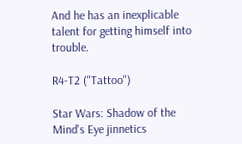And he has an inexplicable talent for getting himself into trouble.

R4-T2 ("Tattoo")

Star Wars: Shadow of the Mind's Eye jinnetics